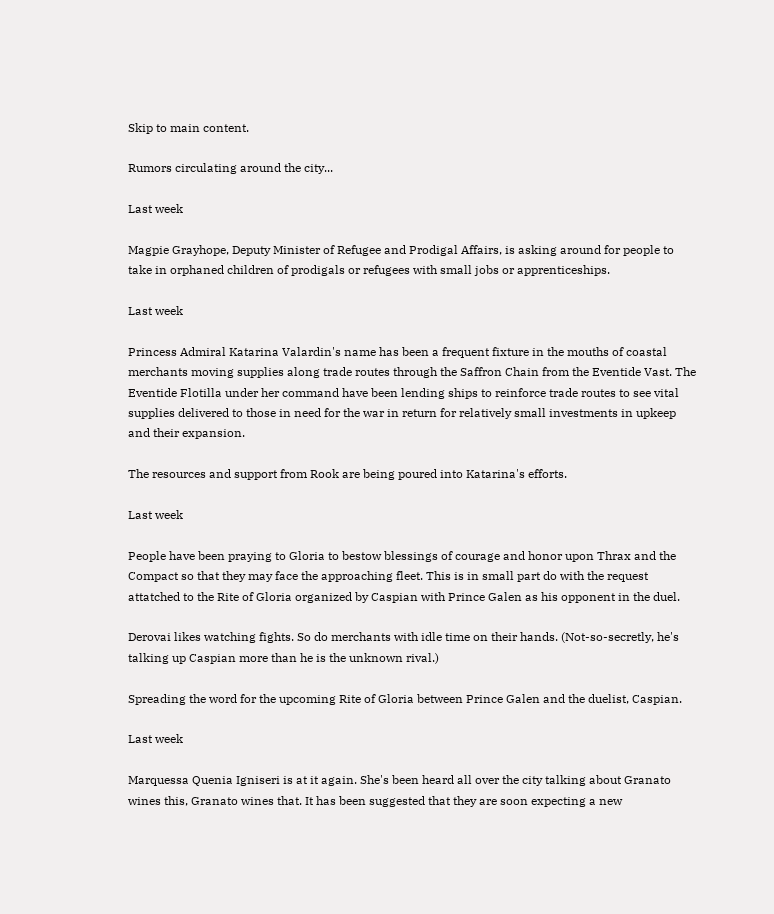Skip to main content.

Rumors circulating around the city...

Last week

Magpie Grayhope, Deputy Minister of Refugee and Prodigal Affairs, is asking around for people to take in orphaned children of prodigals or refugees with small jobs or apprenticeships.

Last week

Princess Admiral Katarina Valardin's name has been a frequent fixture in the mouths of coastal merchants moving supplies along trade routes through the Saffron Chain from the Eventide Vast. The Eventide Flotilla under her command have been lending ships to reinforce trade routes to see vital supplies delivered to those in need for the war in return for relatively small investments in upkeep and their expansion.

The resources and support from Rook are being poured into Katarina's efforts.

Last week

People have been praying to Gloria to bestow blessings of courage and honor upon Thrax and the Compact so that they may face the approaching fleet. This is in small part do with the request attatched to the Rite of Gloria organized by Caspian with Prince Galen as his opponent in the duel.

Derovai likes watching fights. So do merchants with idle time on their hands. (Not-so-secretly, he's talking up Caspian more than he is the unknown rival.)

Spreading the word for the upcoming Rite of Gloria between Prince Galen and the duelist, Caspian.

Last week

Marquessa Quenia Igniseri is at it again. She's been heard all over the city talking about Granato wines this, Granato wines that. It has been suggested that they are soon expecting a new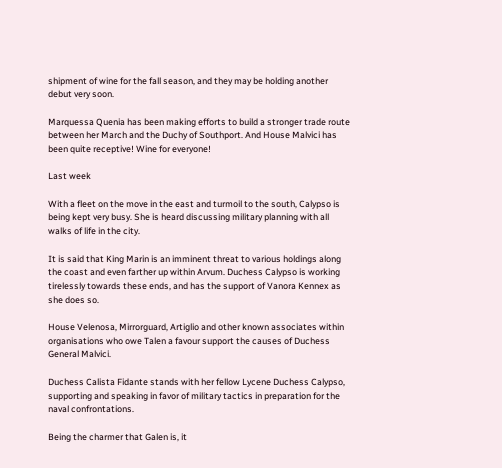shipment of wine for the fall season, and they may be holding another debut very soon.

Marquessa Quenia has been making efforts to build a stronger trade route between her March and the Duchy of Southport. And House Malvici has been quite receptive! Wine for everyone!

Last week

With a fleet on the move in the east and turmoil to the south, Calypso is being kept very busy. She is heard discussing military planning with all walks of life in the city.

It is said that King Marin is an imminent threat to various holdings along the coast and even farther up within Arvum. Duchess Calypso is working tirelessly towards these ends, and has the support of Vanora Kennex as she does so.

House Velenosa, Mirrorguard, Artiglio and other known associates within organisations who owe Talen a favour support the causes of Duchess General Malvici.

Duchess Calista Fidante stands with her fellow Lycene Duchess Calypso, supporting and speaking in favor of military tactics in preparation for the naval confrontations.

Being the charmer that Galen is, it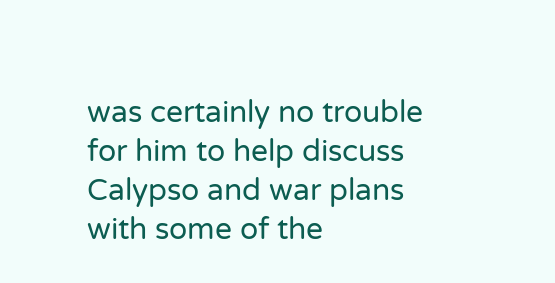was certainly no trouble for him to help discuss Calypso and war plans with some of the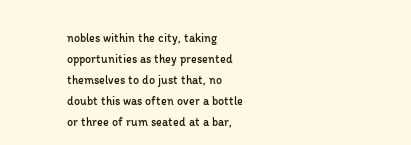nobles within the city, taking opportunities as they presented themselves to do just that, no doubt this was often over a bottle or three of rum seated at a bar,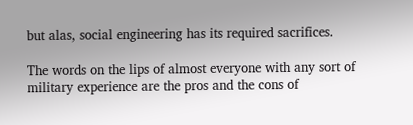but alas, social engineering has its required sacrifices.

The words on the lips of almost everyone with any sort of military experience are the pros and the cons of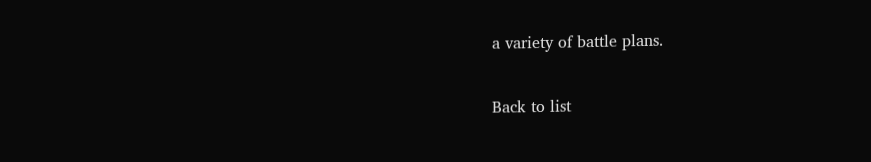a variety of battle plans.

Back to list